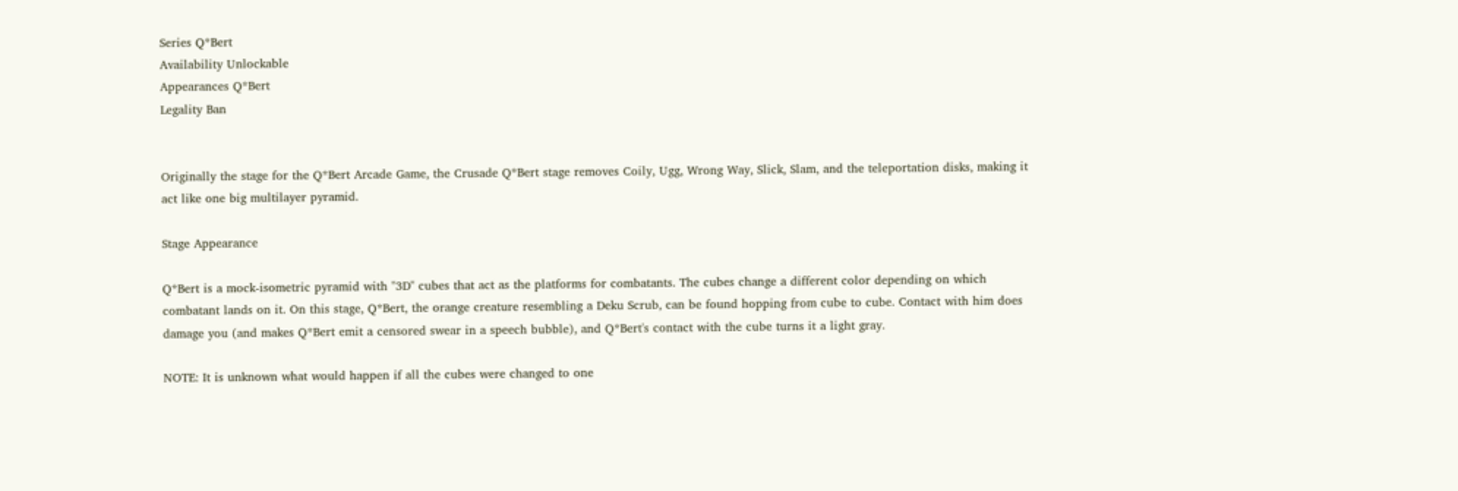Series Q*Bert
Availability Unlockable
Appearances Q*Bert
Legality Ban


Originally the stage for the Q*Bert Arcade Game, the Crusade Q*Bert stage removes Coily, Ugg, Wrong Way, Slick, Slam, and the teleportation disks, making it act like one big multilayer pyramid.

Stage Appearance

Q*Bert is a mock-isometric pyramid with "3D" cubes that act as the platforms for combatants. The cubes change a different color depending on which combatant lands on it. On this stage, Q*Bert, the orange creature resembling a Deku Scrub, can be found hopping from cube to cube. Contact with him does damage you (and makes Q*Bert emit a censored swear in a speech bubble), and Q*Bert's contact with the cube turns it a light gray.

NOTE: It is unknown what would happen if all the cubes were changed to one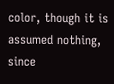color, though it is assumed nothing, since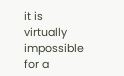it is virtually impossible for a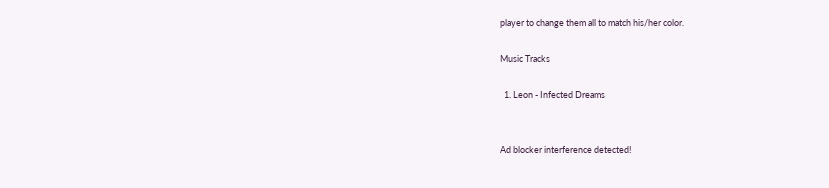player to change them all to match his/her color.

Music Tracks

  1. Leon - Infected Dreams


Ad blocker interference detected!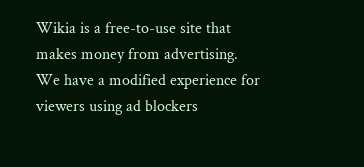Wikia is a free-to-use site that makes money from advertising. We have a modified experience for viewers using ad blockers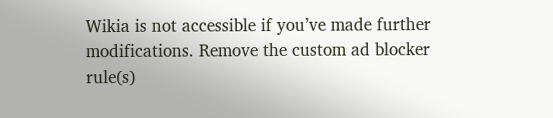Wikia is not accessible if you’ve made further modifications. Remove the custom ad blocker rule(s)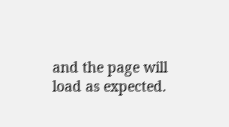and the page will load as expected.